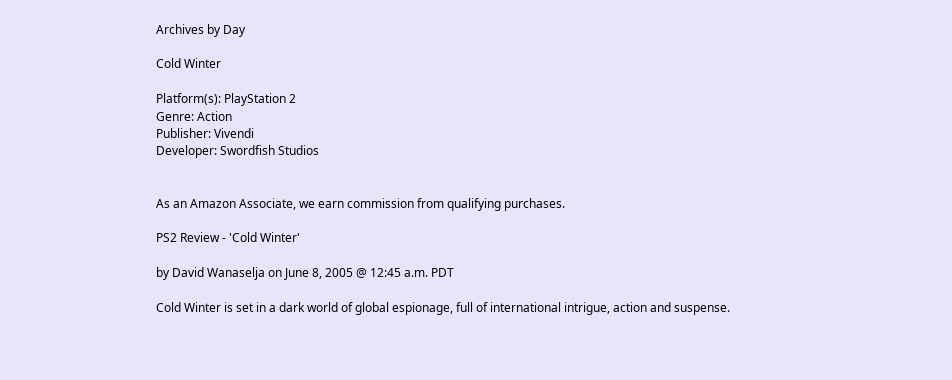Archives by Day

Cold Winter

Platform(s): PlayStation 2
Genre: Action
Publisher: Vivendi
Developer: Swordfish Studios


As an Amazon Associate, we earn commission from qualifying purchases.

PS2 Review - 'Cold Winter'

by David Wanaselja on June 8, 2005 @ 12:45 a.m. PDT

Cold Winter is set in a dark world of global espionage, full of international intrigue, action and suspense.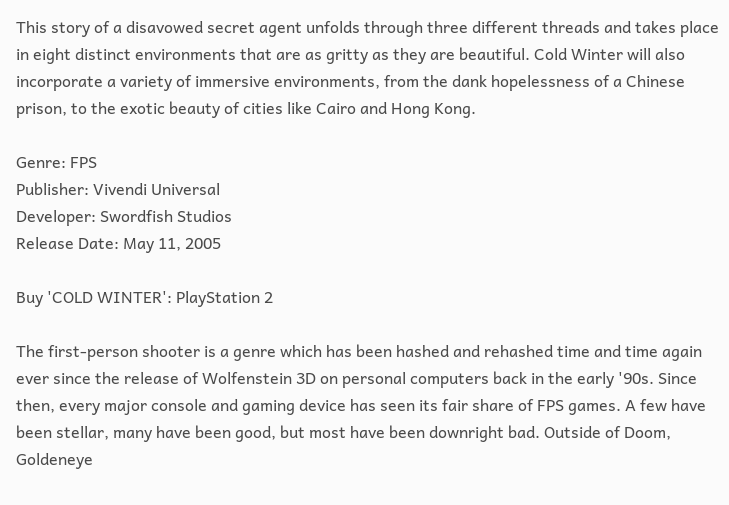This story of a disavowed secret agent unfolds through three different threads and takes place in eight distinct environments that are as gritty as they are beautiful. Cold Winter will also incorporate a variety of immersive environments, from the dank hopelessness of a Chinese prison, to the exotic beauty of cities like Cairo and Hong Kong.

Genre: FPS
Publisher: Vivendi Universal
Developer: Swordfish Studios
Release Date: May 11, 2005

Buy 'COLD WINTER': PlayStation 2

The first-person shooter is a genre which has been hashed and rehashed time and time again ever since the release of Wolfenstein 3D on personal computers back in the early '90s. Since then, every major console and gaming device has seen its fair share of FPS games. A few have been stellar, many have been good, but most have been downright bad. Outside of Doom, Goldeneye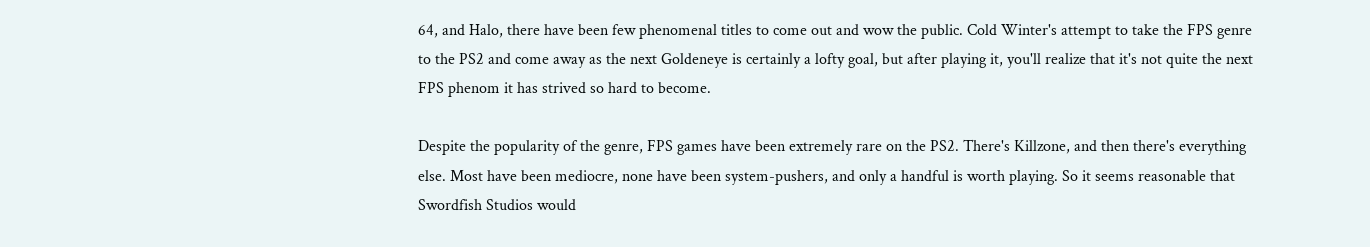64, and Halo, there have been few phenomenal titles to come out and wow the public. Cold Winter's attempt to take the FPS genre to the PS2 and come away as the next Goldeneye is certainly a lofty goal, but after playing it, you'll realize that it's not quite the next FPS phenom it has strived so hard to become.

Despite the popularity of the genre, FPS games have been extremely rare on the PS2. There's Killzone, and then there's everything else. Most have been mediocre, none have been system-pushers, and only a handful is worth playing. So it seems reasonable that Swordfish Studios would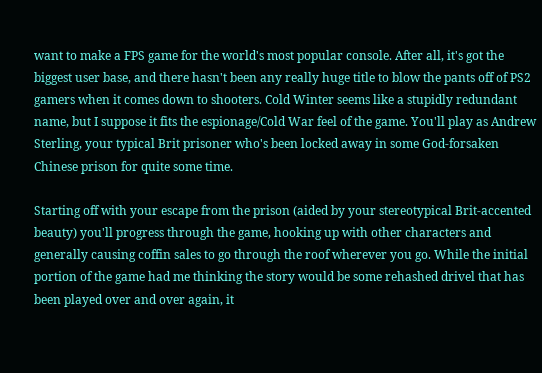want to make a FPS game for the world's most popular console. After all, it's got the biggest user base, and there hasn't been any really huge title to blow the pants off of PS2 gamers when it comes down to shooters. Cold Winter seems like a stupidly redundant name, but I suppose it fits the espionage/Cold War feel of the game. You'll play as Andrew Sterling, your typical Brit prisoner who's been locked away in some God-forsaken Chinese prison for quite some time.

Starting off with your escape from the prison (aided by your stereotypical Brit-accented beauty) you'll progress through the game, hooking up with other characters and generally causing coffin sales to go through the roof wherever you go. While the initial portion of the game had me thinking the story would be some rehashed drivel that has been played over and over again, it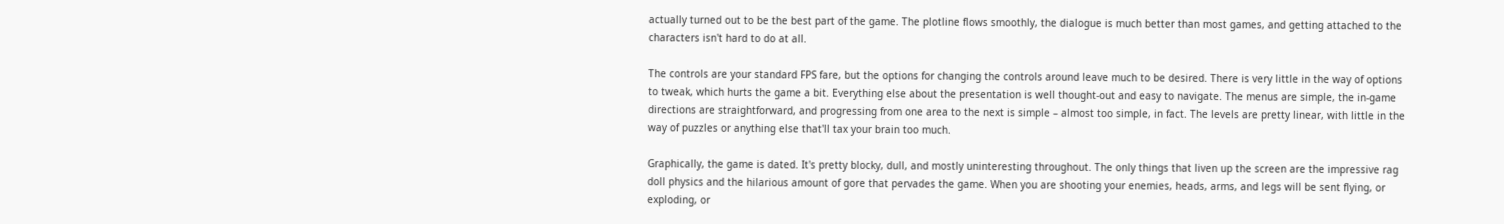actually turned out to be the best part of the game. The plotline flows smoothly, the dialogue is much better than most games, and getting attached to the characters isn't hard to do at all.

The controls are your standard FPS fare, but the options for changing the controls around leave much to be desired. There is very little in the way of options to tweak, which hurts the game a bit. Everything else about the presentation is well thought-out and easy to navigate. The menus are simple, the in-game directions are straightforward, and progressing from one area to the next is simple – almost too simple, in fact. The levels are pretty linear, with little in the way of puzzles or anything else that'll tax your brain too much.

Graphically, the game is dated. It's pretty blocky, dull, and mostly uninteresting throughout. The only things that liven up the screen are the impressive rag doll physics and the hilarious amount of gore that pervades the game. When you are shooting your enemies, heads, arms, and legs will be sent flying, or exploding, or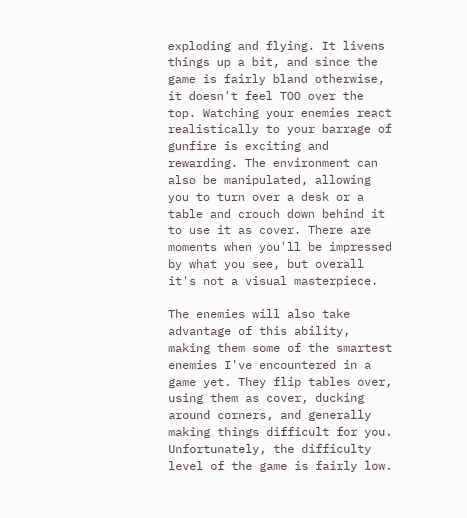exploding and flying. It livens things up a bit, and since the game is fairly bland otherwise, it doesn't feel TOO over the top. Watching your enemies react realistically to your barrage of gunfire is exciting and rewarding. The environment can also be manipulated, allowing you to turn over a desk or a table and crouch down behind it to use it as cover. There are moments when you'll be impressed by what you see, but overall it's not a visual masterpiece.

The enemies will also take advantage of this ability, making them some of the smartest enemies I've encountered in a game yet. They flip tables over, using them as cover, ducking around corners, and generally making things difficult for you. Unfortunately, the difficulty level of the game is fairly low.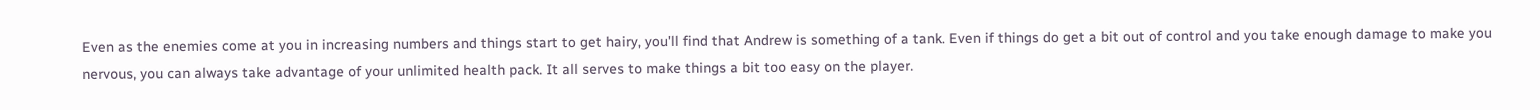Even as the enemies come at you in increasing numbers and things start to get hairy, you'll find that Andrew is something of a tank. Even if things do get a bit out of control and you take enough damage to make you nervous, you can always take advantage of your unlimited health pack. It all serves to make things a bit too easy on the player.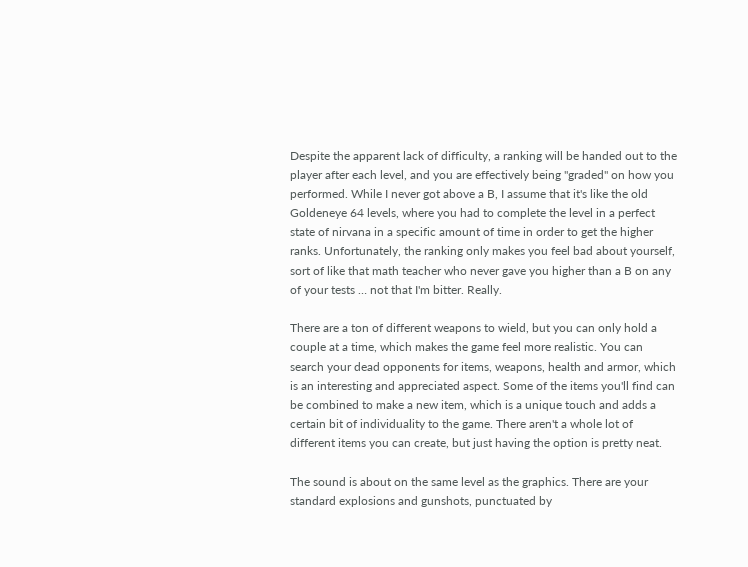Despite the apparent lack of difficulty, a ranking will be handed out to the player after each level, and you are effectively being "graded" on how you performed. While I never got above a B, I assume that it's like the old Goldeneye 64 levels, where you had to complete the level in a perfect state of nirvana in a specific amount of time in order to get the higher ranks. Unfortunately, the ranking only makes you feel bad about yourself, sort of like that math teacher who never gave you higher than a B on any of your tests … not that I'm bitter. Really.

There are a ton of different weapons to wield, but you can only hold a couple at a time, which makes the game feel more realistic. You can search your dead opponents for items, weapons, health and armor, which is an interesting and appreciated aspect. Some of the items you'll find can be combined to make a new item, which is a unique touch and adds a certain bit of individuality to the game. There aren't a whole lot of different items you can create, but just having the option is pretty neat.

The sound is about on the same level as the graphics. There are your standard explosions and gunshots, punctuated by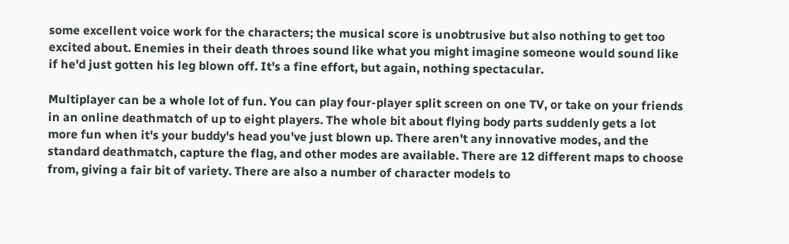some excellent voice work for the characters; the musical score is unobtrusive but also nothing to get too excited about. Enemies in their death throes sound like what you might imagine someone would sound like if he'd just gotten his leg blown off. It's a fine effort, but again, nothing spectacular.

Multiplayer can be a whole lot of fun. You can play four-player split screen on one TV, or take on your friends in an online deathmatch of up to eight players. The whole bit about flying body parts suddenly gets a lot more fun when it's your buddy's head you've just blown up. There aren't any innovative modes, and the standard deathmatch, capture the flag, and other modes are available. There are 12 different maps to choose from, giving a fair bit of variety. There are also a number of character models to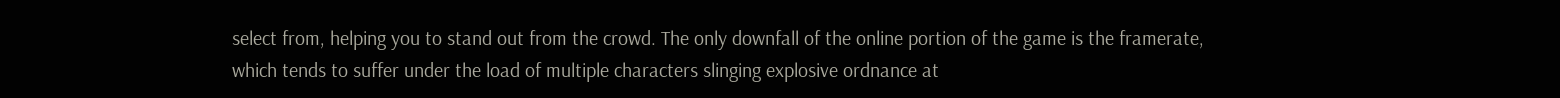select from, helping you to stand out from the crowd. The only downfall of the online portion of the game is the framerate, which tends to suffer under the load of multiple characters slinging explosive ordnance at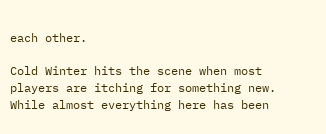each other.

Cold Winter hits the scene when most players are itching for something new. While almost everything here has been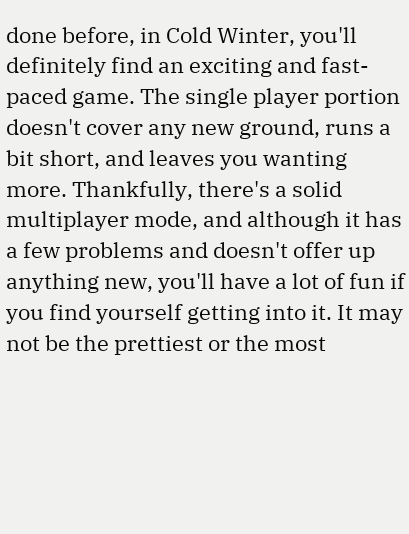done before, in Cold Winter, you'll definitely find an exciting and fast-paced game. The single player portion doesn't cover any new ground, runs a bit short, and leaves you wanting more. Thankfully, there's a solid multiplayer mode, and although it has a few problems and doesn't offer up anything new, you'll have a lot of fun if you find yourself getting into it. It may not be the prettiest or the most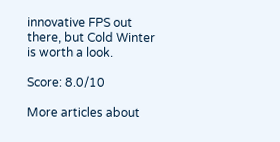innovative FPS out there, but Cold Winter is worth a look.

Score: 8.0/10

More articles about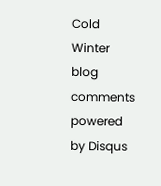Cold Winter
blog comments powered by Disqus